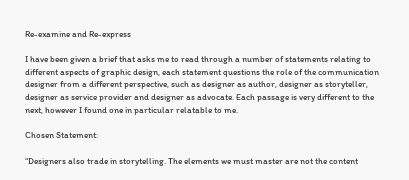Re-examine and Re-express

I have been given a brief that asks me to read through a number of statements relating to different aspects of graphic design, each statement questions the role of the communication designer from a different perspective, such as designer as author, designer as storyteller, designer as service provider and designer as advocate. Each passage is very different to the next, however I found one in particular relatable to me.

Chosen Statement:

“Designers also trade in storytelling. The elements we must master are not the content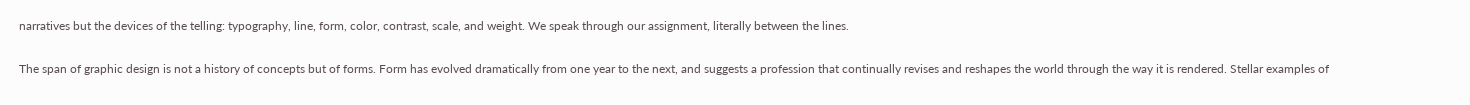narratives but the devices of the telling: typography, line, form, color, contrast, scale, and weight. We speak through our assignment, literally between the lines.

The span of graphic design is not a history of concepts but of forms. Form has evolved dramatically from one year to the next, and suggests a profession that continually revises and reshapes the world through the way it is rendered. Stellar examples of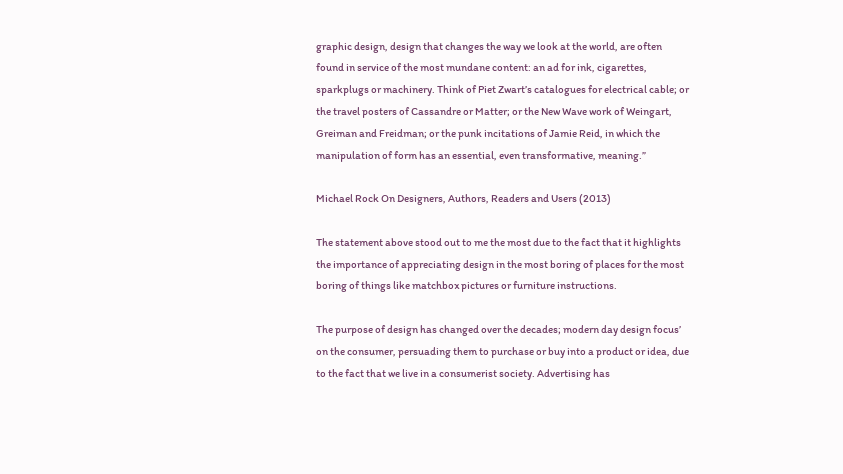graphic design, design that changes the way we look at the world, are often found in service of the most mundane content: an ad for ink, cigarettes, sparkplugs or machinery. Think of Piet Zwart’s catalogues for electrical cable; or the travel posters of Cassandre or Matter; or the New Wave work of Weingart, Greiman and Freidman; or the punk incitations of Jamie Reid, in which the manipulation of form has an essential, even transformative, meaning.”

Michael Rock On Designers, Authors, Readers and Users (2013)

The statement above stood out to me the most due to the fact that it highlights the importance of appreciating design in the most boring of places for the most boring of things like matchbox pictures or furniture instructions.

The purpose of design has changed over the decades; modern day design focus’ on the consumer, persuading them to purchase or buy into a product or idea, due to the fact that we live in a consumerist society. Advertising has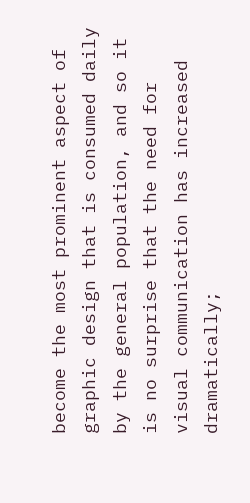become the most prominent aspect of graphic design that is consumed daily by the general population, and so it is no surprise that the need for visual communication has increased dramatically;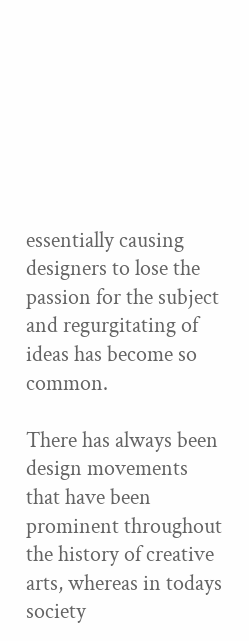essentially causing designers to lose the passion for the subject and regurgitating of ideas has become so common.

There has always been design movements that have been prominent throughout the history of creative arts, whereas in todays society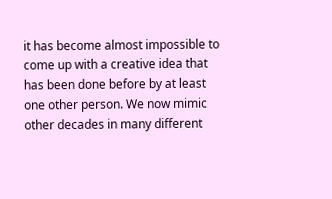it has become almost impossible to come up with a creative idea that has been done before by at least one other person. We now mimic other decades in many different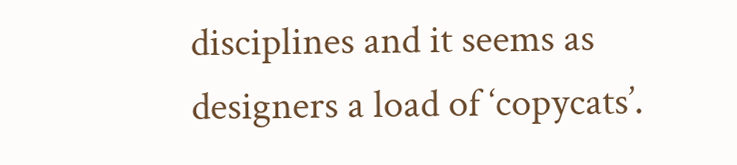disciplines and it seems as designers a load of ‘copycats’.